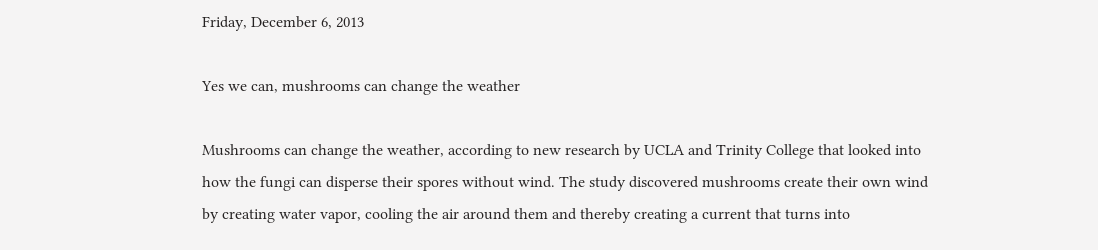Friday, December 6, 2013

Yes we can, mushrooms can change the weather

Mushrooms can change the weather, according to new research by UCLA and Trinity College that looked into how the fungi can disperse their spores without wind. The study discovered mushrooms create their own wind by creating water vapor, cooling the air around them and thereby creating a current that turns into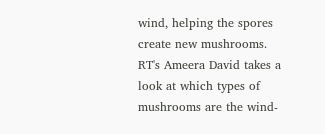wind, helping the spores create new mushrooms. RT's Ameera David takes a look at which types of mushrooms are the wind-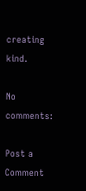creating kind.

No comments:

Post a Comment